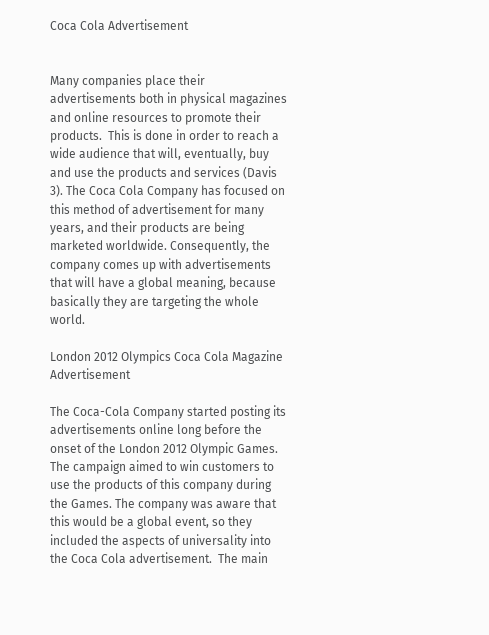Coca Cola Advertisement


Many companies place their advertisements both in physical magazines and online resources to promote their products.  This is done in order to reach a wide audience that will, eventually, buy and use the products and services (Davis 3). The Coca Cola Company has focused on this method of advertisement for many years, and their products are being marketed worldwide. Consequently, the company comes up with advertisements that will have a global meaning, because basically they are targeting the whole world.

London 2012 Olympics Coca Cola Magazine Advertisement

The Coca-Cola Company started posting its   advertisements online long before the onset of the London 2012 Olympic Games.   The campaign aimed to win customers to use the products of this company during the Games. The company was aware that this would be a global event, so they included the aspects of universality into the Coca Cola advertisement.  The main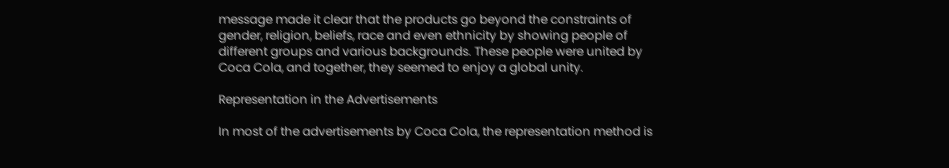message made it clear that the products go beyond the constraints of gender, religion, beliefs, race and even ethnicity by showing people of different groups and various backgrounds. These people were united by Coca Cola, and together, they seemed to enjoy a global unity.

Representation in the Advertisements

In most of the advertisements by Coca Cola, the representation method is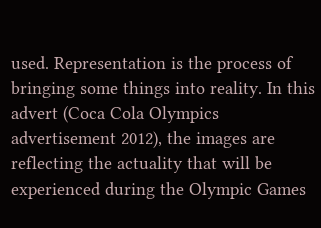used. Representation is the process of bringing some things into reality. In this advert (Coca Cola Olympics advertisement 2012), the images are reflecting the actuality that will be experienced during the Olympic Games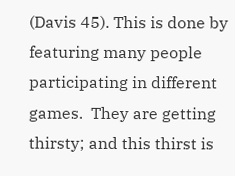(Davis 45). This is done by featuring many people participating in different games.  They are getting thirsty; and this thirst is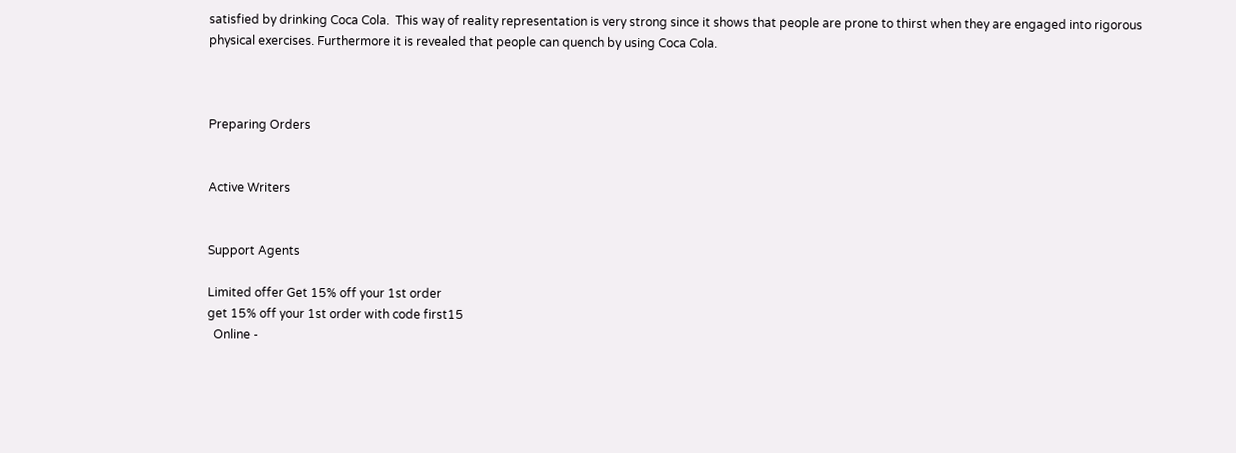satisfied by drinking Coca Cola.  This way of reality representation is very strong since it shows that people are prone to thirst when they are engaged into rigorous physical exercises. Furthermore it is revealed that people can quench by using Coca Cola.



Preparing Orders


Active Writers


Support Agents

Limited offer Get 15% off your 1st order
get 15% off your 1st order with code first15
  Online -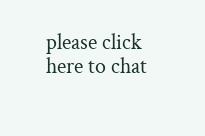please click here to chat